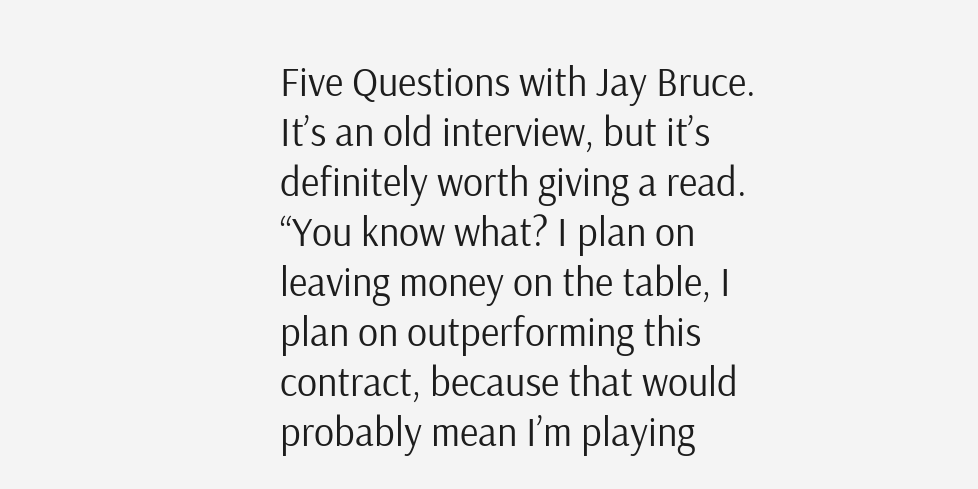Five Questions with Jay Bruce. It’s an old interview, but it’s definitely worth giving a read. “You know what? I plan on leaving money on the table, I plan on outperforming this contract, because that would probably mean I’m playing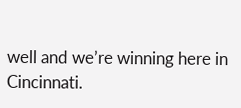well and we’re winning here in Cincinnati.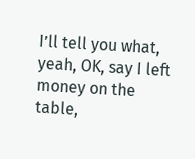I’ll tell you what, yeah, OK, say I left money on the table,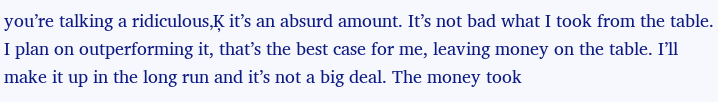you’re talking a ridiculous‚Ķ it’s an absurd amount. It’s not bad what I took from the table. I plan on outperforming it, that’s the best case for me, leaving money on the table. I’ll make it up in the long run and it’s not a big deal. The money took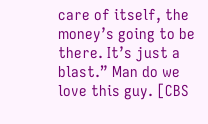care of itself, the money’s going to be there. It’s just a blast.” Man do we love this guy. [CBS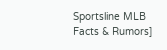Sportsline MLB Facts & Rumors]